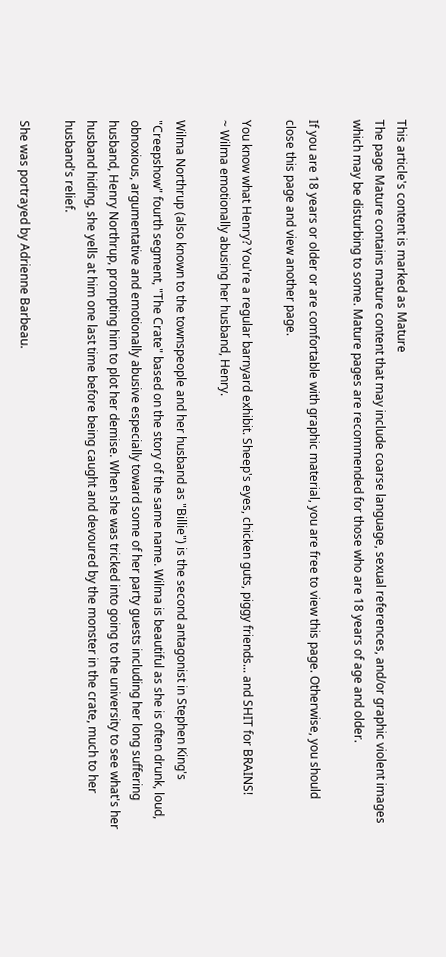This article's content is marked as Mature
The page Mature contains mature content that may include coarse language, sexual references, and/or graphic violent images which may be disturbing to some. Mature pages are recommended for those who are 18 years of age and older.

If you are 18 years or older or are comfortable with graphic material, you are free to view this page. Otherwise, you should close this page and view another page.

You know what Henry? You're a regular barnyard exhibit. Sheep's eyes, chicken guts, piggy friends... and SHIT for BRAINS!
~ Wilma emotionally abusing her husband, Henry.

Wilma Northrup (also known to the townspeople and her husband as "Billie") is the second antagonist in Stephen King's "Creepshow" fourth segment, "The Crate" based on the story of the same name. Wilma is beautiful as she is often drunk, loud, obnoxious, argumentative and emotionally abusive especially toward some of her party guests including her long suffering husband, Henry Northrup, prompting him to plot her demise. When she was tricked into going to the university to see what's her husband hiding, she yells at him one last time before being caught and devoured by the monster in the crate, much to her husband's relief.

She was portrayed by Adrienne Barbeau.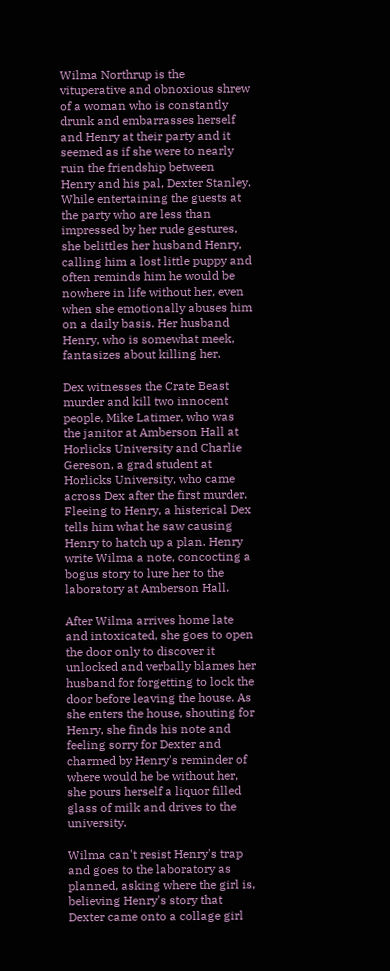Wilma Northrup is the vituperative and obnoxious shrew of a woman who is constantly drunk and embarrasses herself and Henry at their party and it seemed as if she were to nearly ruin the friendship between Henry and his pal, Dexter Stanley. While entertaining the guests at the party who are less than impressed by her rude gestures, she belittles her husband Henry, calling him a lost little puppy and often reminds him he would be nowhere in life without her, even when she emotionally abuses him on a daily basis. Her husband Henry, who is somewhat meek, fantasizes about killing her.

Dex witnesses the Crate Beast murder and kill two innocent people, Mike Latimer, who was the janitor at Amberson Hall at Horlicks University and Charlie Gereson, a grad student at Horlicks University, who came across Dex after the first murder. Fleeing to Henry, a histerical Dex tells him what he saw causing Henry to hatch up a plan. Henry write Wilma a note, concocting a bogus story to lure her to the laboratory at Amberson Hall.

After Wilma arrives home late and intoxicated, she goes to open the door only to discover it unlocked and verbally blames her husband for forgetting to lock the door before leaving the house. As she enters the house, shouting for Henry, she finds his note and feeling sorry for Dexter and charmed by Henry's reminder of where would he be without her, she pours herself a liquor filled glass of milk and drives to the university.

Wilma can't resist Henry's trap and goes to the laboratory as planned, asking where the girl is, believing Henry's story that Dexter came onto a collage girl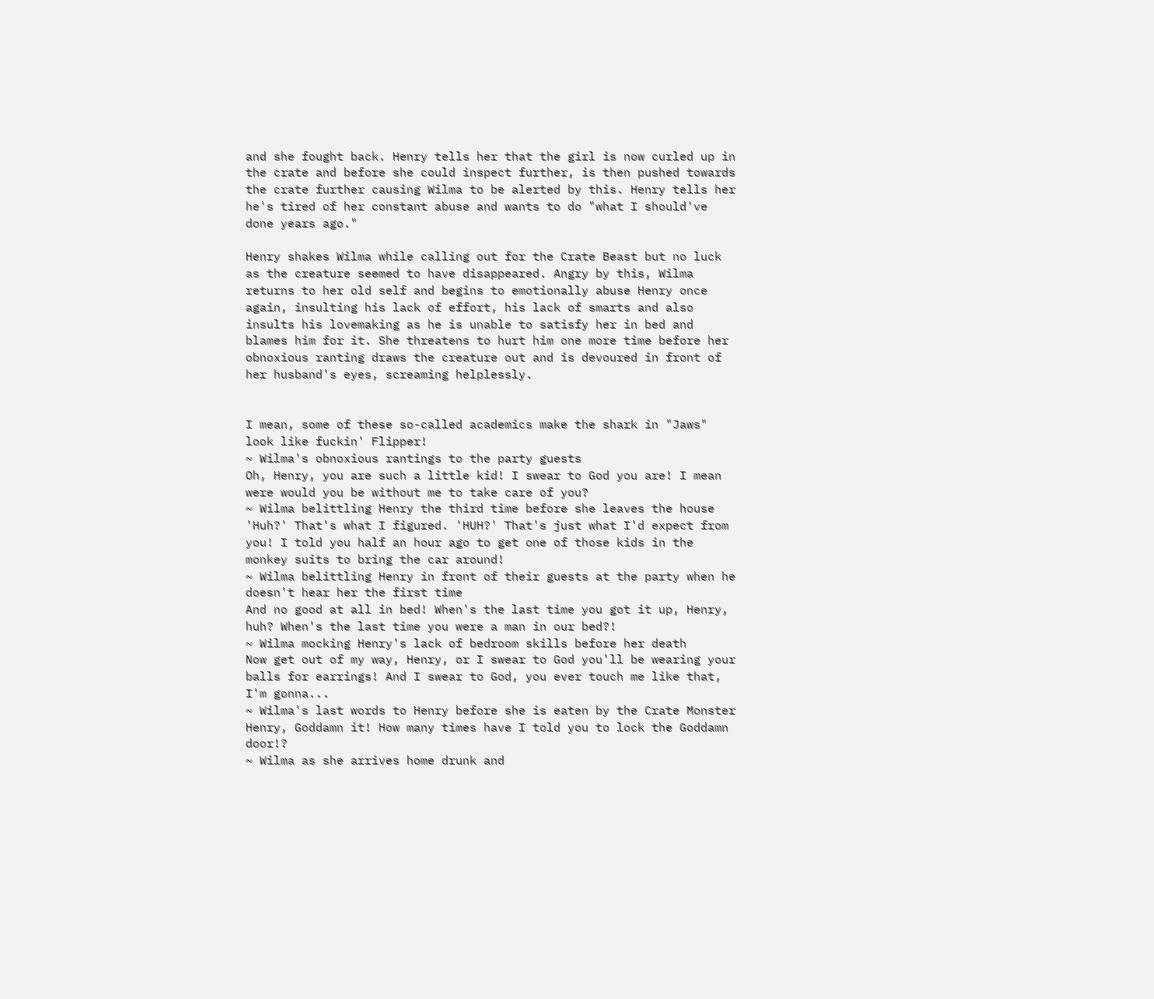and she fought back. Henry tells her that the girl is now curled up in the crate and before she could inspect further, is then pushed towards the crate further causing Wilma to be alerted by this. Henry tells her he's tired of her constant abuse and wants to do "what I should've done years ago."

Henry shakes Wilma while calling out for the Crate Beast but no luck as the creature seemed to have disappeared. Angry by this, Wilma returns to her old self and begins to emotionally abuse Henry once again, insulting his lack of effort, his lack of smarts and also insults his lovemaking as he is unable to satisfy her in bed and blames him for it. She threatens to hurt him one more time before her obnoxious ranting draws the creature out and is devoured in front of her husband's eyes, screaming helplessly.


I mean, some of these so-called academics make the shark in "Jaws" look like fuckin' Flipper!
~ Wilma's obnoxious rantings to the party guests
Oh, Henry, you are such a little kid! I swear to God you are! I mean were would you be without me to take care of you?
~ Wilma belittling Henry the third time before she leaves the house
'Huh?' That's what I figured. 'HUH?' That's just what I'd expect from you! I told you half an hour ago to get one of those kids in the monkey suits to bring the car around!
~ Wilma belittling Henry in front of their guests at the party when he doesn't hear her the first time
And no good at all in bed! When's the last time you got it up, Henry, huh? When's the last time you were a man in our bed?!
~ Wilma mocking Henry's lack of bedroom skills before her death
Now get out of my way, Henry, or I swear to God you'll be wearing your balls for earrings! And I swear to God, you ever touch me like that, I'm gonna...
~ Wilma's last words to Henry before she is eaten by the Crate Monster
Henry, Goddamn it! How many times have I told you to lock the Goddamn door!?
~ Wilma as she arrives home drunk and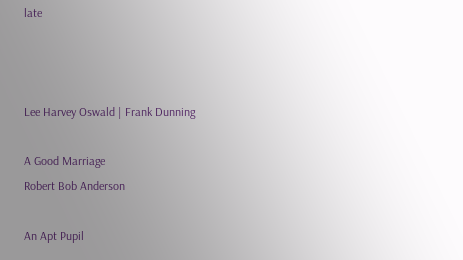late



Lee Harvey Oswald | Frank Dunning

A Good Marriage
Robert Bob Anderson

An Apt Pupil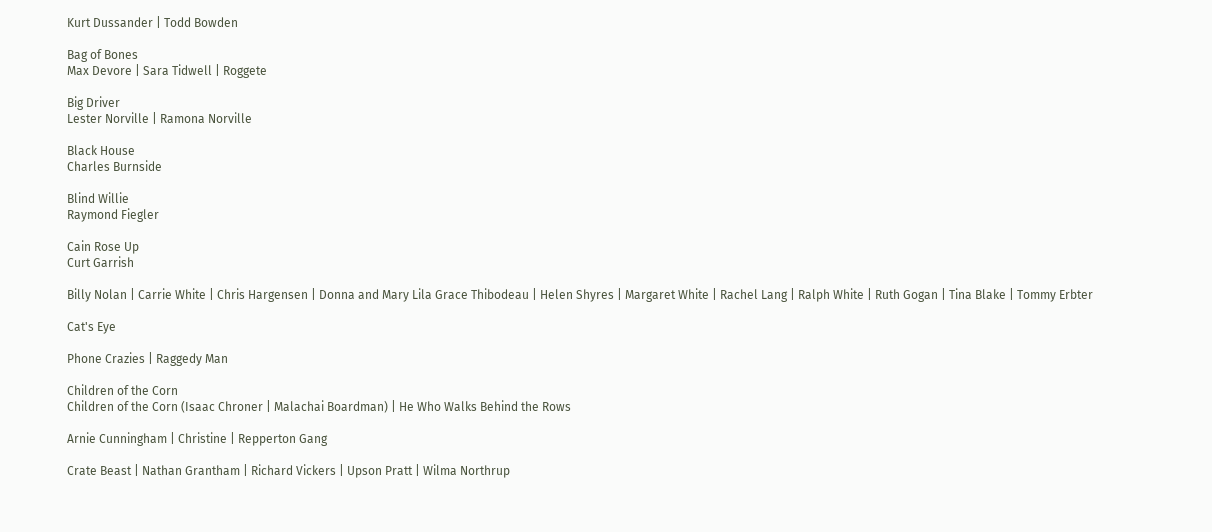Kurt Dussander | Todd Bowden

Bag of Bones
Max Devore | Sara Tidwell | Roggete

Big Driver
Lester Norville | Ramona Norville

Black House
Charles Burnside

Blind Willie
Raymond Fiegler

Cain Rose Up
Curt Garrish

Billy Nolan | Carrie White | Chris Hargensen | Donna and Mary Lila Grace Thibodeau | Helen Shyres | Margaret White | Rachel Lang | Ralph White | Ruth Gogan | Tina Blake | Tommy Erbter

Cat's Eye

Phone Crazies | Raggedy Man

Children of the Corn
Children of the Corn (Isaac Chroner | Malachai Boardman) | He Who Walks Behind the Rows

Arnie Cunningham | Christine | Repperton Gang

Crate Beast | Nathan Grantham | Richard Vickers | Upson Pratt | Wilma Northrup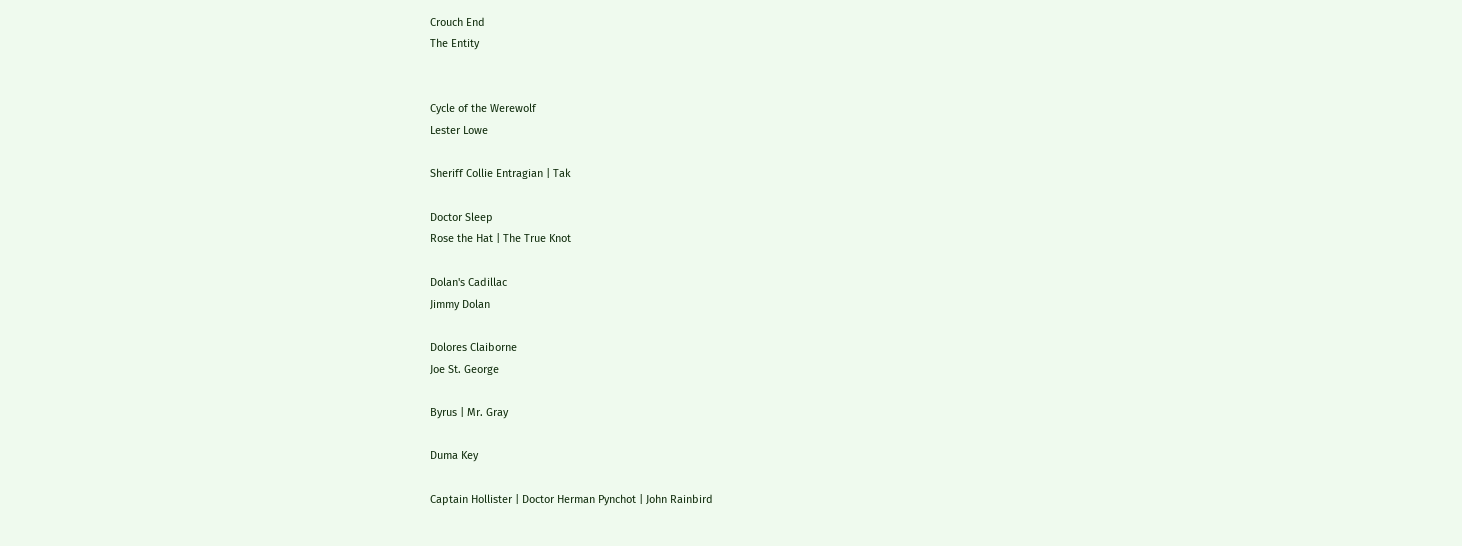Crouch End
The Entity


Cycle of the Werewolf
Lester Lowe

Sheriff Collie Entragian | Tak

Doctor Sleep
Rose the Hat | The True Knot

Dolan's Cadillac
Jimmy Dolan

Dolores Claiborne
Joe St. George

Byrus | Mr. Gray

Duma Key

Captain Hollister | Doctor Herman Pynchot | John Rainbird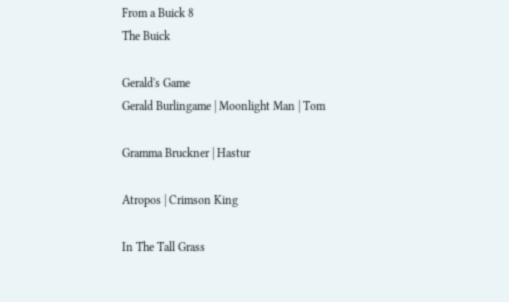From a Buick 8
The Buick

Gerald's Game
Gerald Burlingame | Moonlight Man | Tom

Gramma Bruckner | Hastur

Atropos | Crimson King

In The Tall Grass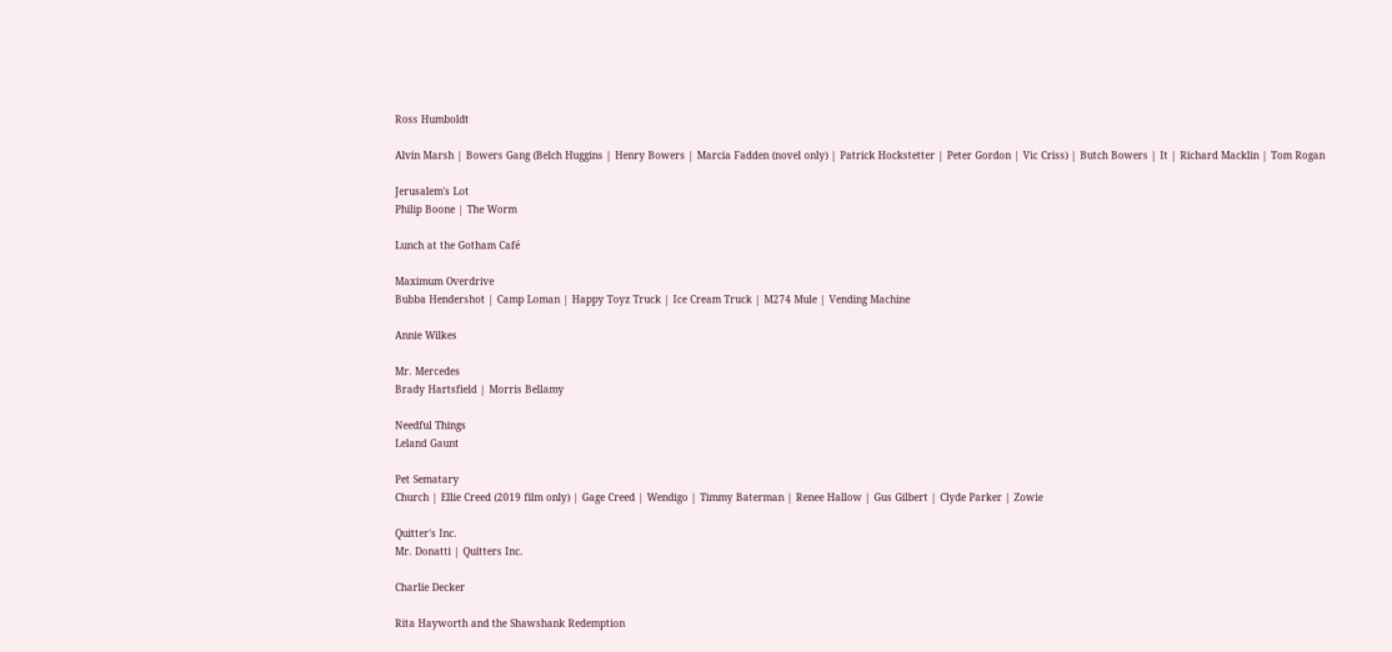Ross Humboldt

Alvin Marsh | Bowers Gang (Belch Huggins | Henry Bowers | Marcia Fadden (novel only) | Patrick Hockstetter | Peter Gordon | Vic Criss) | Butch Bowers | It | Richard Macklin | Tom Rogan

Jerusalem's Lot
Philip Boone | The Worm

Lunch at the Gotham Café

Maximum Overdrive
Bubba Hendershot | Camp Loman | Happy Toyz Truck | Ice Cream Truck | M274 Mule | Vending Machine

Annie Wilkes

Mr. Mercedes
Brady Hartsfield | Morris Bellamy

Needful Things
Leland Gaunt

Pet Sematary
Church | Ellie Creed (2019 film only) | Gage Creed | Wendigo | Timmy Baterman | Renee Hallow | Gus Gilbert | Clyde Parker | Zowie

Quitter's Inc.
Mr. Donatti | Quitters Inc.

Charlie Decker

Rita Hayworth and the Shawshank Redemption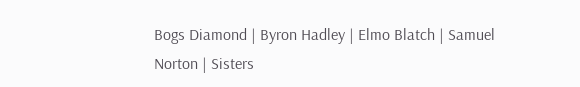Bogs Diamond | Byron Hadley | Elmo Blatch | Samuel Norton | Sisters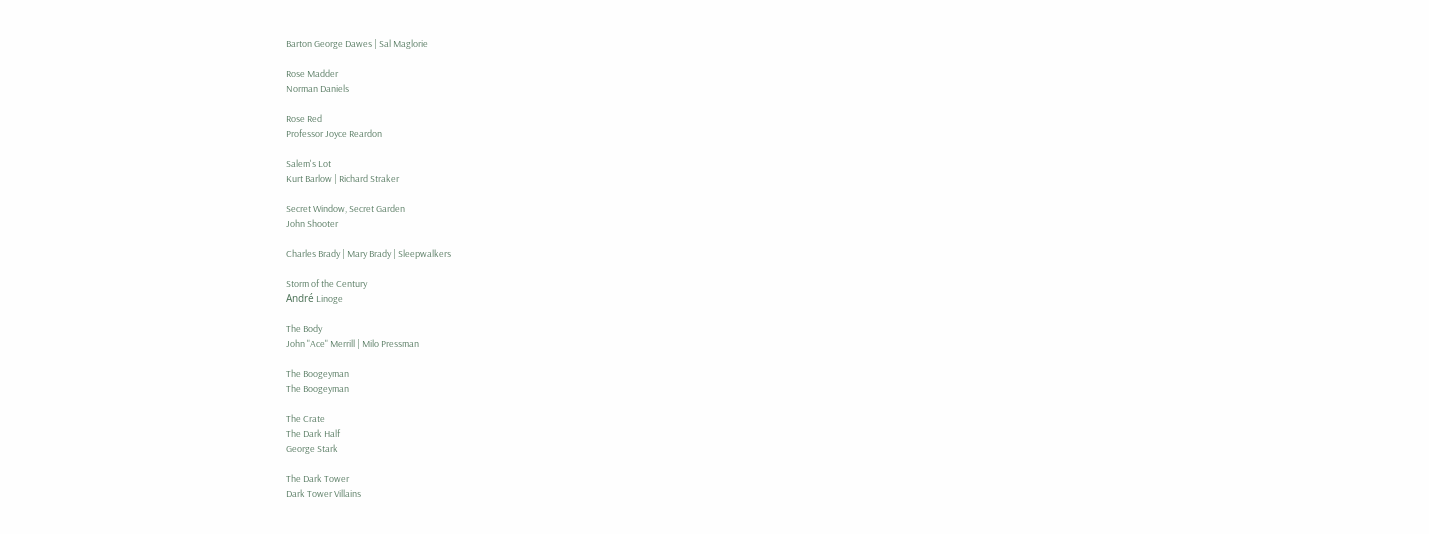Barton George Dawes | Sal Maglorie

Rose Madder
Norman Daniels

Rose Red
Professor Joyce Reardon

Salem's Lot
Kurt Barlow | Richard Straker

Secret Window, Secret Garden
John Shooter

Charles Brady | Mary Brady | Sleepwalkers

Storm of the Century
André Linoge

The Body
John "Ace" Merrill | Milo Pressman

The Boogeyman
The Boogeyman

The Crate
The Dark Half
George Stark

The Dark Tower
Dark Tower Villains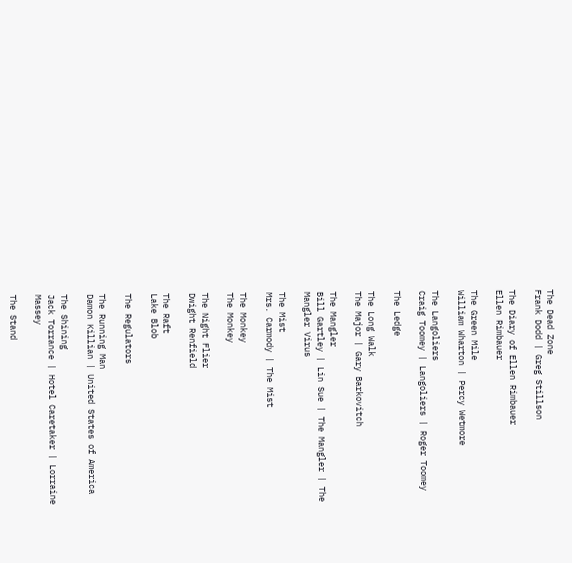The Dead Zone
Frank Dodd | Greg Stillson

The Diary of Ellen Rimbauer
Ellen Rimbauer

The Green Mile
William Wharton | Percy Wetmore

The Langoliers
Craig Toomey | Langoliers | Roger Toomey

The Ledge

The Long Walk
The Major | Gary Barkovitch

The Mangler
Bill Gartley | Lin Sue | The Mangler | The Mangler Virus

The Mist
Mrs. Carmody | The Mist

The Monkey
The Monkey

The Night Flier
Dwight Renfield

The Raft
Lake Blob

The Regulators

The Running Man
Damon Killian | United States of America

The Shining
Jack Torrance | Hotel Caretaker | Lorraine Massey

The Stand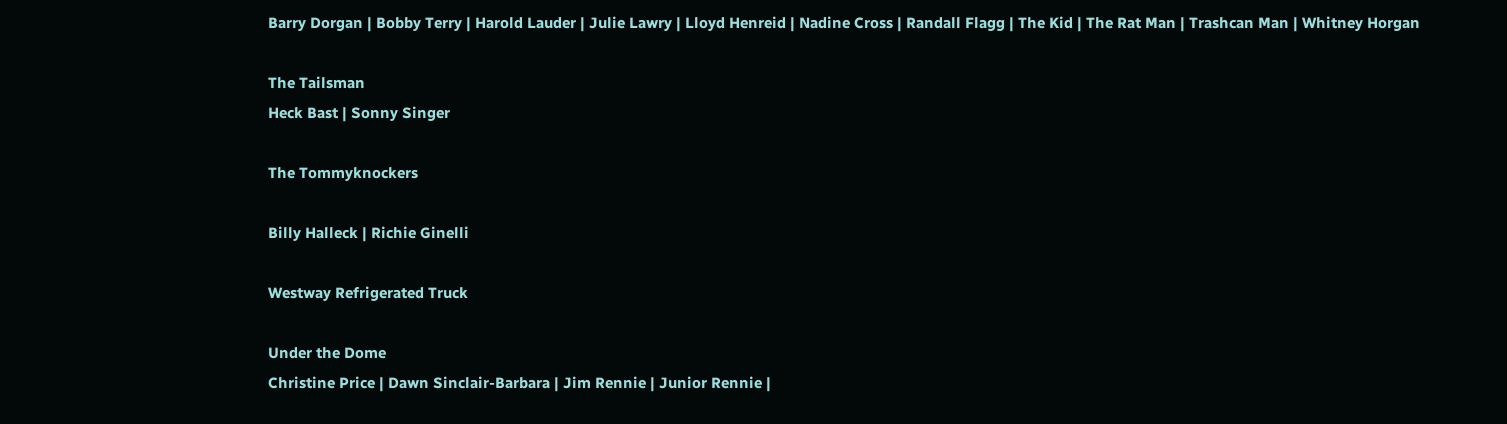Barry Dorgan | Bobby Terry | Harold Lauder | Julie Lawry | Lloyd Henreid | Nadine Cross | Randall Flagg | The Kid | The Rat Man | Trashcan Man | Whitney Horgan

The Tailsman
Heck Bast | Sonny Singer

The Tommyknockers

Billy Halleck | Richie Ginelli

Westway Refrigerated Truck

Under the Dome
Christine Price | Dawn Sinclair-Barbara | Jim Rennie | Junior Rennie |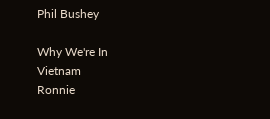Phil Bushey

Why We're In Vietnam
Ronnie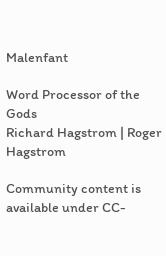Malenfant

Word Processor of the Gods
Richard Hagstrom | Roger Hagstrom

Community content is available under CC-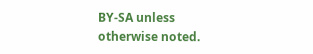BY-SA unless otherwise noted.